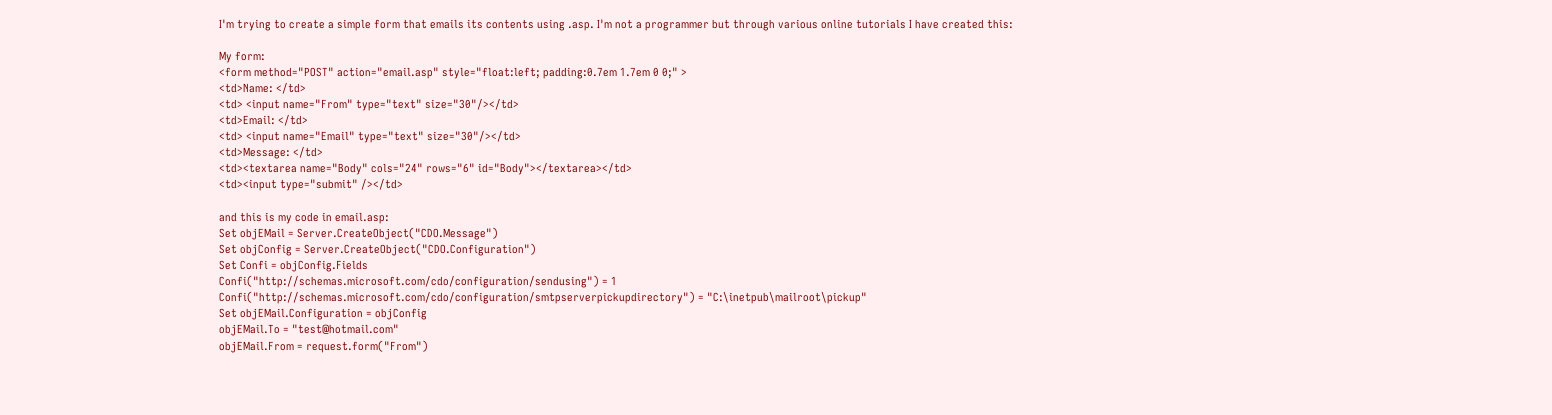I'm trying to create a simple form that emails its contents using .asp. I'm not a programmer but through various online tutorials I have created this:

My form:
<form method="POST" action="email.asp" style="float:left; padding:0.7em 1.7em 0 0;" >
<td>Name: </td>
<td> <input name="From" type="text" size="30"/></td>
<td>Email: </td>
<td> <input name="Email" type="text" size="30"/></td>
<td>Message: </td>
<td><textarea name="Body" cols="24" rows="6" id="Body"></textarea></td>
<td><input type="submit" /></td>

and this is my code in email.asp:
Set objEMail = Server.CreateObject("CDO.Message")
Set objConfig = Server.CreateObject("CDO.Configuration")
Set Confi = objConfig.Fields
Confi("http://schemas.microsoft.com/cdo/configuration/sendusing") = 1
Confi("http://schemas.microsoft.com/cdo/configuration/smtpserverpickupdirectory") = "C:\inetpub\mailroot\pickup"
Set objEMail.Configuration = objConfig
objEMail.To = "test@hotmail.com"
objEMail.From = request.form("From")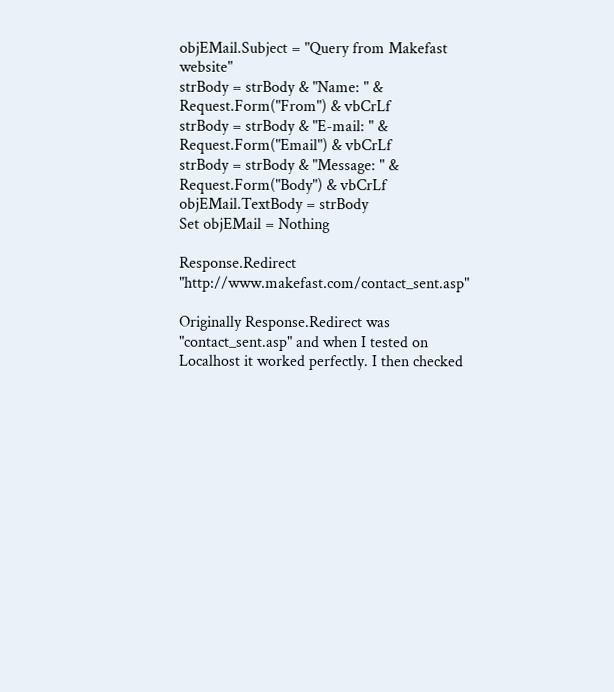objEMail.Subject = "Query from Makefast website"
strBody = strBody & "Name: " & Request.Form("From") & vbCrLf
strBody = strBody & "E-mail: " & Request.Form("Email") & vbCrLf
strBody = strBody & "Message: " & Request.Form("Body") & vbCrLf
objEMail.TextBody = strBody
Set objEMail = Nothing

Response.Redirect "http://www.makefast.com/contact_sent.asp"

Originally Response.Redirect was "contact_sent.asp" and when I tested on Localhost it worked perfectly. I then checked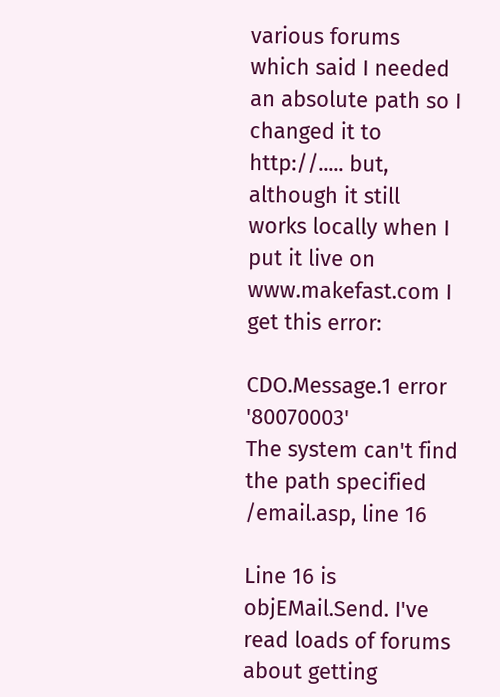various forums which said I needed an absolute path so I changed it to http://..... but, although it still works locally when I put it live on www.makefast.com I get this error:

CDO.Message.1 error '80070003'
The system can't find the path specified
/email.asp, line 16

Line 16 is objEMail.Send. I've read loads of forums about getting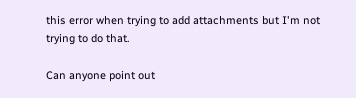this error when trying to add attachments but I'm not trying to do that.

Can anyone point out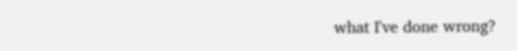what I've done wrong?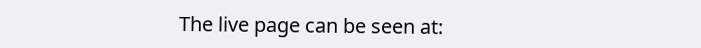The live page can be seen at: